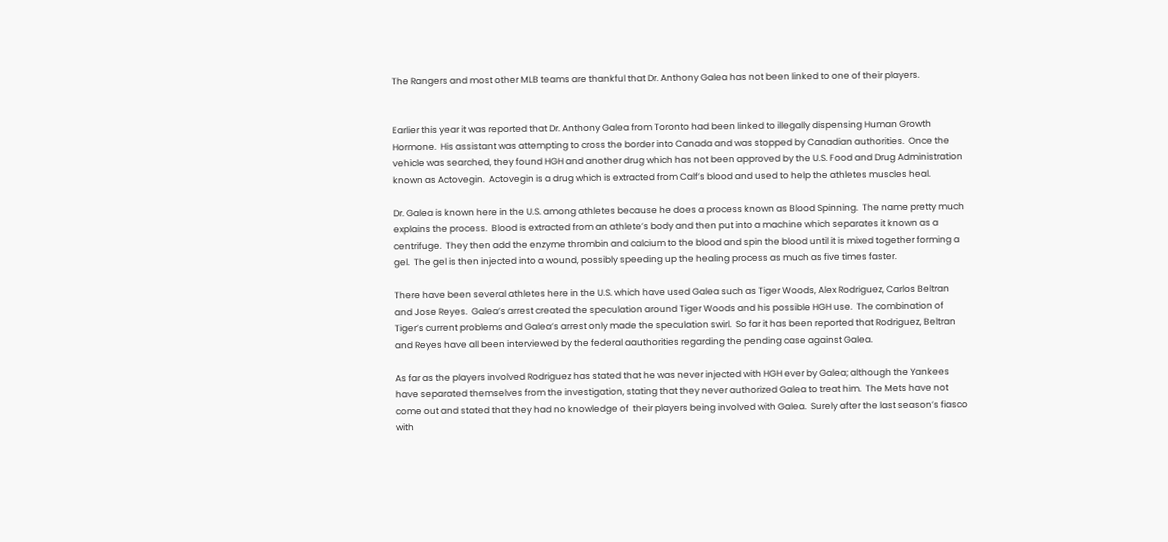The Rangers and most other MLB teams are thankful that Dr. Anthony Galea has not been linked to one of their players.


Earlier this year it was reported that Dr. Anthony Galea from Toronto had been linked to illegally dispensing Human Growth Hormone.  His assistant was attempting to cross the border into Canada and was stopped by Canadian authorities.  Once the vehicle was searched, they found HGH and another drug which has not been approved by the U.S. Food and Drug Administration known as Actovegin.  Actovegin is a drug which is extracted from Calf’s blood and used to help the athletes muscles heal.

Dr. Galea is known here in the U.S. among athletes because he does a process known as Blood Spinning.  The name pretty much explains the process.  Blood is extracted from an athlete’s body and then put into a machine which separates it known as a centrifuge.  They then add the enzyme thrombin and calcium to the blood and spin the blood until it is mixed together forming a gel.  The gel is then injected into a wound, possibly speeding up the healing process as much as five times faster.

There have been several athletes here in the U.S. which have used Galea such as Tiger Woods, Alex Rodriguez, Carlos Beltran and Jose Reyes.  Galea’s arrest created the speculation around Tiger Woods and his possible HGH use.  The combination of Tiger’s current problems and Galea’s arrest only made the speculation swirl.  So far it has been reported that Rodriguez, Beltran and Reyes have all been interviewed by the federal aauthorities regarding the pending case against Galea.

As far as the players involved Rodriguez has stated that he was never injected with HGH ever by Galea; although the Yankees have separated themselves from the investigation, stating that they never authorized Galea to treat him.  The Mets have not come out and stated that they had no knowledge of  their players being involved with Galea.  Surely after the last season’s fiasco with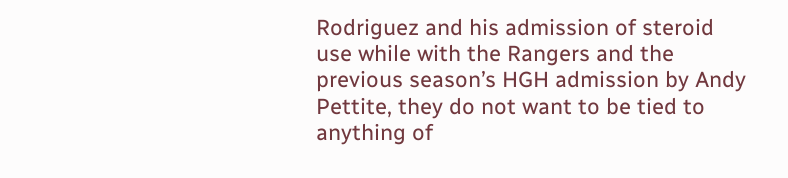Rodriguez and his admission of steroid use while with the Rangers and the previous season’s HGH admission by Andy Pettite, they do not want to be tied to anything of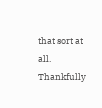that sort at all.  Thankfully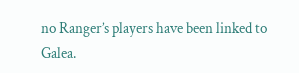no Ranger’s players have been linked to Galea.